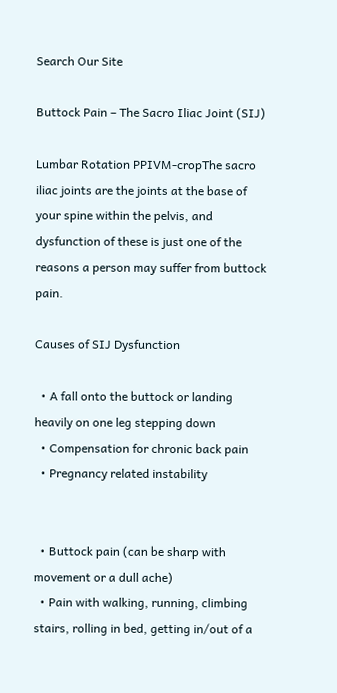Search Our Site

Buttock Pain – The Sacro Iliac Joint (SIJ)

Lumbar Rotation PPIVM-cropThe sacro iliac joints are the joints at the base of your spine within the pelvis, and dysfunction of these is just one of the reasons a person may suffer from buttock pain.

Causes of SIJ Dysfunction

  • A fall onto the buttock or landing heavily on one leg stepping down
  • Compensation for chronic back pain
  • Pregnancy related instability


  • Buttock pain (can be sharp with movement or a dull ache)
  • Pain with walking, running, climbing stairs, rolling in bed, getting in/out of a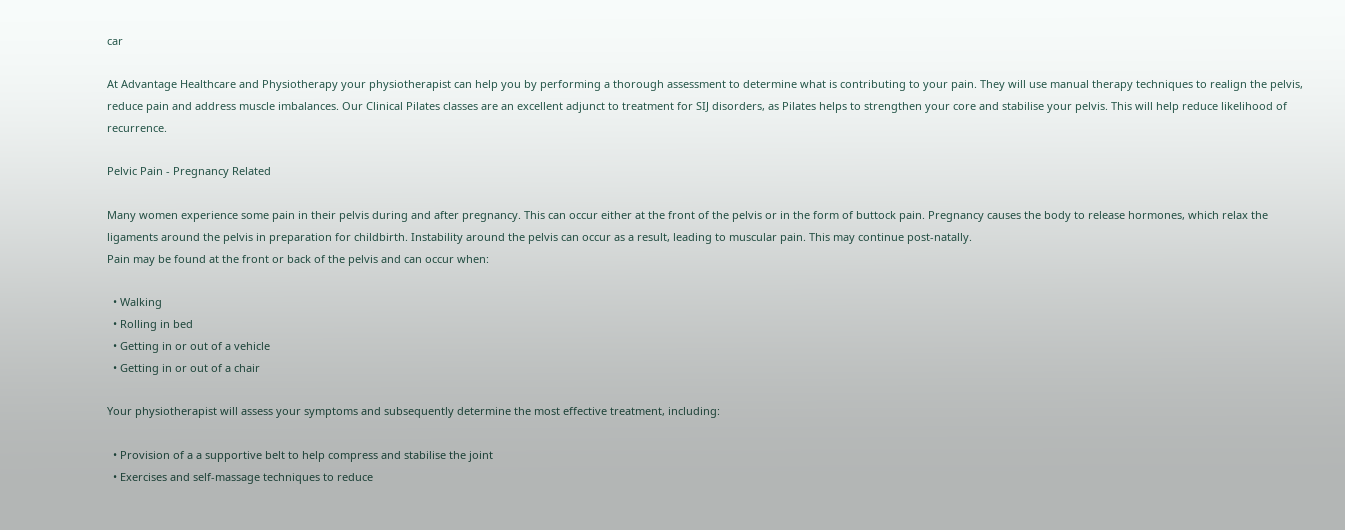car

At Advantage Healthcare and Physiotherapy your physiotherapist can help you by performing a thorough assessment to determine what is contributing to your pain. They will use manual therapy techniques to realign the pelvis, reduce pain and address muscle imbalances. Our Clinical Pilates classes are an excellent adjunct to treatment for SIJ disorders, as Pilates helps to strengthen your core and stabilise your pelvis. This will help reduce likelihood of recurrence.

Pelvic Pain - Pregnancy Related

Many women experience some pain in their pelvis during and after pregnancy. This can occur either at the front of the pelvis or in the form of buttock pain. Pregnancy causes the body to release hormones, which relax the ligaments around the pelvis in preparation for childbirth. Instability around the pelvis can occur as a result, leading to muscular pain. This may continue post-natally.
Pain may be found at the front or back of the pelvis and can occur when:

  • Walking
  • Rolling in bed
  • Getting in or out of a vehicle
  • Getting in or out of a chair

Your physiotherapist will assess your symptoms and subsequently determine the most effective treatment, including:

  • Provision of a a supportive belt to help compress and stabilise the joint
  • Exercises and self-massage techniques to reduce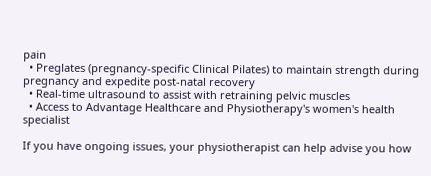pain
  • Preglates (pregnancy-specific Clinical Pilates) to maintain strength during pregnancy and expedite post-natal recovery
  • Real-time ultrasound to assist with retraining pelvic muscles
  • Access to Advantage Healthcare and Physiotherapy's women's health specialist

If you have ongoing issues, your physiotherapist can help advise you how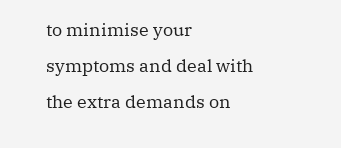to minimise your symptoms and deal with the extra demands on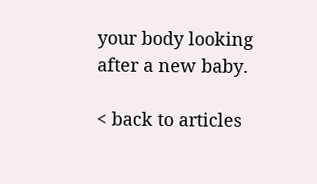your body looking after a new baby.

< back to articles